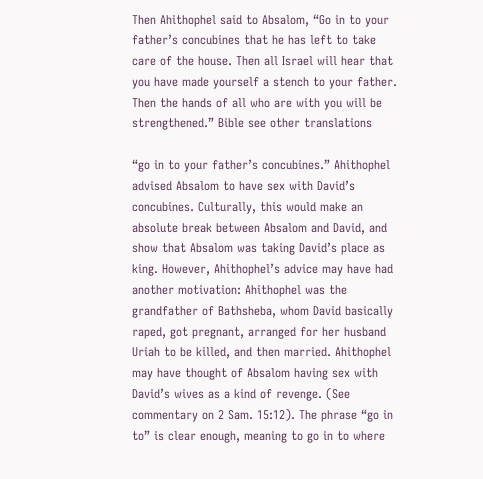Then Ahithophel said to Absalom, “Go in to your father’s concubines that he has left to take care of the house. Then all Israel will hear that you have made yourself a stench to your father. Then the hands of all who are with you will be strengthened.” Bible see other translations

“go in to your father’s concubines.” Ahithophel advised Absalom to have sex with David’s concubines. Culturally, this would make an absolute break between Absalom and David, and show that Absalom was taking David’s place as king. However, Ahithophel’s advice may have had another motivation: Ahithophel was the grandfather of Bathsheba, whom David basically raped, got pregnant, arranged for her husband Uriah to be killed, and then married. Ahithophel may have thought of Absalom having sex with David’s wives as a kind of revenge. (See commentary on 2 Sam. 15:12). The phrase “go in to” is clear enough, meaning to go in to where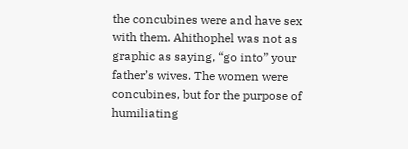the concubines were and have sex with them. Ahithophel was not as graphic as saying, “go into” your father’s wives. The women were concubines, but for the purpose of humiliating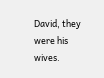David, they were his wives.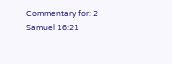Commentary for: 2 Samuel 16:21